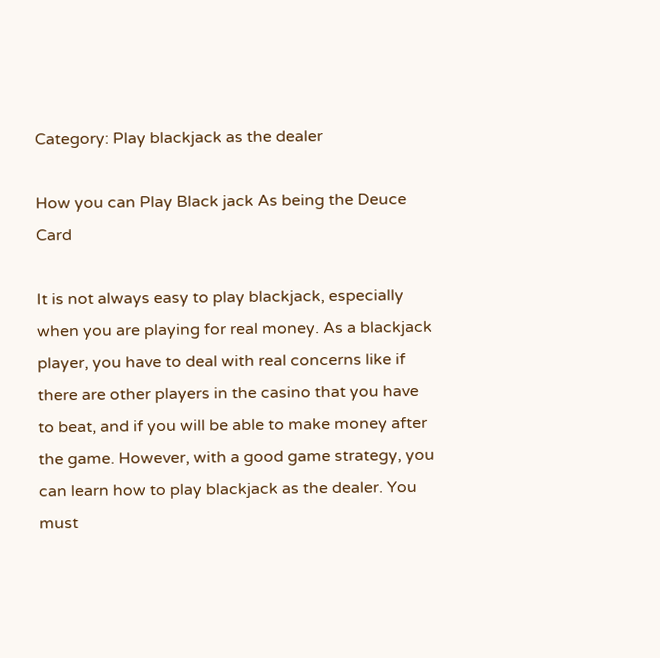Category: Play blackjack as the dealer

How you can Play Black jack As being the Deuce Card

It is not always easy to play blackjack, especially when you are playing for real money. As a blackjack player, you have to deal with real concerns like if there are other players in the casino that you have to beat, and if you will be able to make money after the game. However, with a good game strategy, you can learn how to play blackjack as the dealer. You must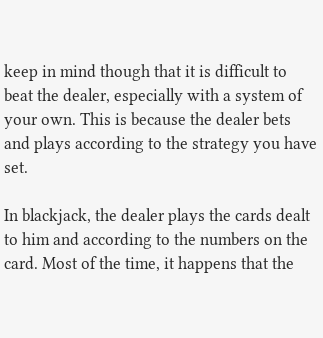keep in mind though that it is difficult to beat the dealer, especially with a system of your own. This is because the dealer bets and plays according to the strategy you have set.

In blackjack, the dealer plays the cards dealt to him and according to the numbers on the card. Most of the time, it happens that the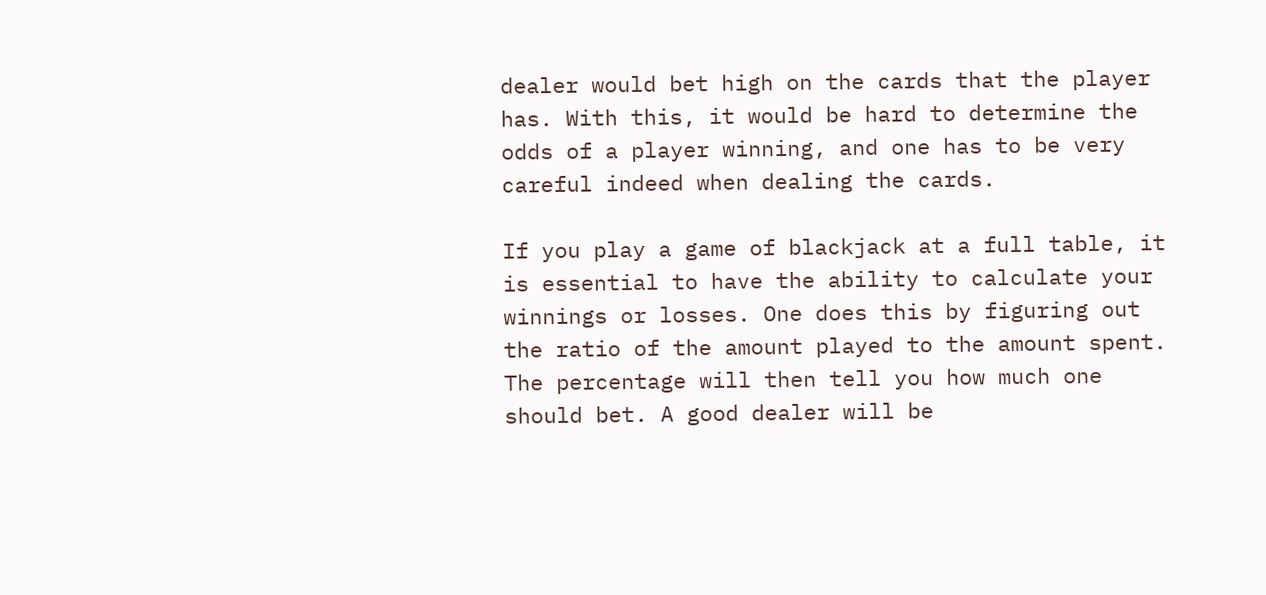dealer would bet high on the cards that the player has. With this, it would be hard to determine the odds of a player winning, and one has to be very careful indeed when dealing the cards.

If you play a game of blackjack at a full table, it is essential to have the ability to calculate your winnings or losses. One does this by figuring out the ratio of the amount played to the amount spent. The percentage will then tell you how much one should bet. A good dealer will be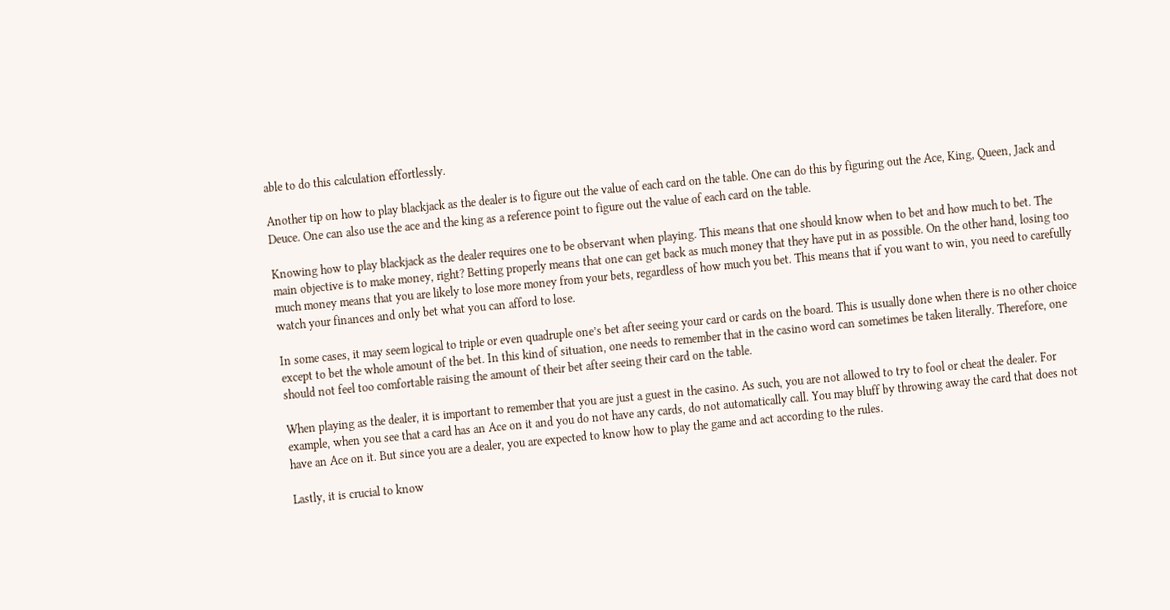able to do this calculation effortlessly.

Another tip on how to play blackjack as the dealer is to figure out the value of each card on the table. One can do this by figuring out the Ace, King, Queen, Jack and Deuce. One can also use the ace and the king as a reference point to figure out the value of each card on the table.

Knowing how to play blackjack as the dealer requires one to be observant when playing. This means that one should know when to bet and how much to bet. The main objective is to make money, right? Betting properly means that one can get back as much money that they have put in as possible. On the other hand, losing too much money means that you are likely to lose more money from your bets, regardless of how much you bet. This means that if you want to win, you need to carefully watch your finances and only bet what you can afford to lose.

In some cases, it may seem logical to triple or even quadruple one’s bet after seeing your card or cards on the board. This is usually done when there is no other choice except to bet the whole amount of the bet. In this kind of situation, one needs to remember that in the casino word can sometimes be taken literally. Therefore, one should not feel too comfortable raising the amount of their bet after seeing their card on the table.

When playing as the dealer, it is important to remember that you are just a guest in the casino. As such, you are not allowed to try to fool or cheat the dealer. For example, when you see that a card has an Ace on it and you do not have any cards, do not automatically call. You may bluff by throwing away the card that does not have an Ace on it. But since you are a dealer, you are expected to know how to play the game and act according to the rules.

Lastly, it is crucial to know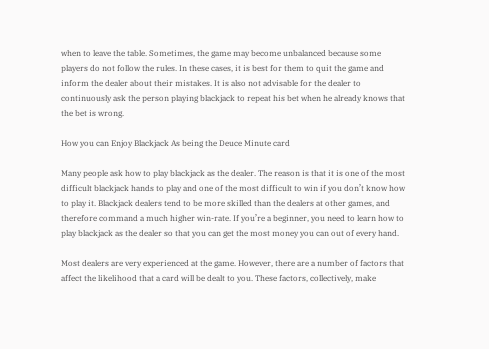when to leave the table. Sometimes, the game may become unbalanced because some players do not follow the rules. In these cases, it is best for them to quit the game and inform the dealer about their mistakes. It is also not advisable for the dealer to continuously ask the person playing blackjack to repeat his bet when he already knows that the bet is wrong.

How you can Enjoy Blackjack As being the Deuce Minute card

Many people ask how to play blackjack as the dealer. The reason is that it is one of the most difficult blackjack hands to play and one of the most difficult to win if you don’t know how to play it. Blackjack dealers tend to be more skilled than the dealers at other games, and therefore command a much higher win-rate. If you’re a beginner, you need to learn how to play blackjack as the dealer so that you can get the most money you can out of every hand.

Most dealers are very experienced at the game. However, there are a number of factors that affect the likelihood that a card will be dealt to you. These factors, collectively, make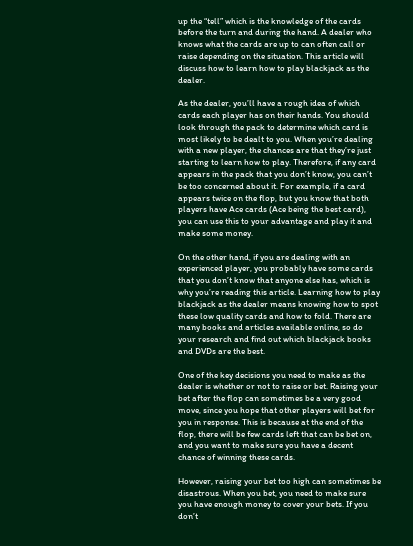up the “tell” which is the knowledge of the cards before the turn and during the hand. A dealer who knows what the cards are up to can often call or raise depending on the situation. This article will discuss how to learn how to play blackjack as the dealer.

As the dealer, you’ll have a rough idea of which cards each player has on their hands. You should look through the pack to determine which card is most likely to be dealt to you. When you’re dealing with a new player, the chances are that they’re just starting to learn how to play. Therefore, if any card appears in the pack that you don’t know, you can’t be too concerned about it. For example, if a card appears twice on the flop, but you know that both players have Ace cards (Ace being the best card), you can use this to your advantage and play it and make some money.

On the other hand, if you are dealing with an experienced player, you probably have some cards that you don’t know that anyone else has, which is why you’re reading this article. Learning how to play blackjack as the dealer means knowing how to spot these low quality cards and how to fold. There are many books and articles available online, so do your research and find out which blackjack books and DVDs are the best.

One of the key decisions you need to make as the dealer is whether or not to raise or bet. Raising your bet after the flop can sometimes be a very good move, since you hope that other players will bet for you in response. This is because at the end of the flop, there will be few cards left that can be bet on, and you want to make sure you have a decent chance of winning these cards.

However, raising your bet too high can sometimes be disastrous. When you bet, you need to make sure you have enough money to cover your bets. If you don’t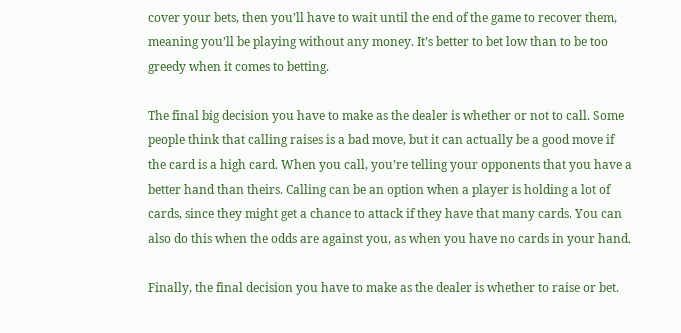cover your bets, then you’ll have to wait until the end of the game to recover them, meaning you’ll be playing without any money. It’s better to bet low than to be too greedy when it comes to betting.

The final big decision you have to make as the dealer is whether or not to call. Some people think that calling raises is a bad move, but it can actually be a good move if the card is a high card. When you call, you’re telling your opponents that you have a better hand than theirs. Calling can be an option when a player is holding a lot of cards, since they might get a chance to attack if they have that many cards. You can also do this when the odds are against you, as when you have no cards in your hand.

Finally, the final decision you have to make as the dealer is whether to raise or bet.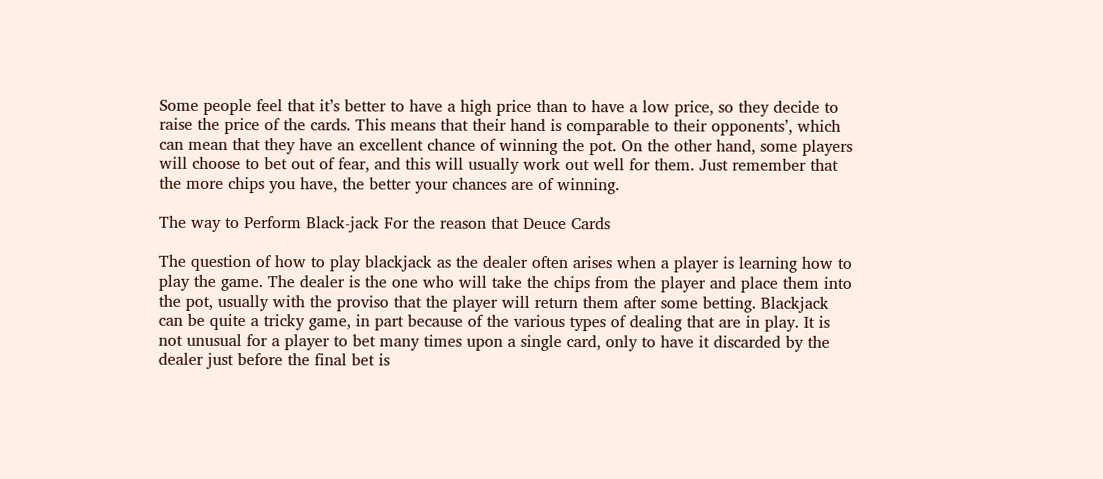Some people feel that it’s better to have a high price than to have a low price, so they decide to raise the price of the cards. This means that their hand is comparable to their opponents’, which can mean that they have an excellent chance of winning the pot. On the other hand, some players will choose to bet out of fear, and this will usually work out well for them. Just remember that the more chips you have, the better your chances are of winning.

The way to Perform Black-jack For the reason that Deuce Cards

The question of how to play blackjack as the dealer often arises when a player is learning how to play the game. The dealer is the one who will take the chips from the player and place them into the pot, usually with the proviso that the player will return them after some betting. Blackjack can be quite a tricky game, in part because of the various types of dealing that are in play. It is not unusual for a player to bet many times upon a single card, only to have it discarded by the dealer just before the final bet is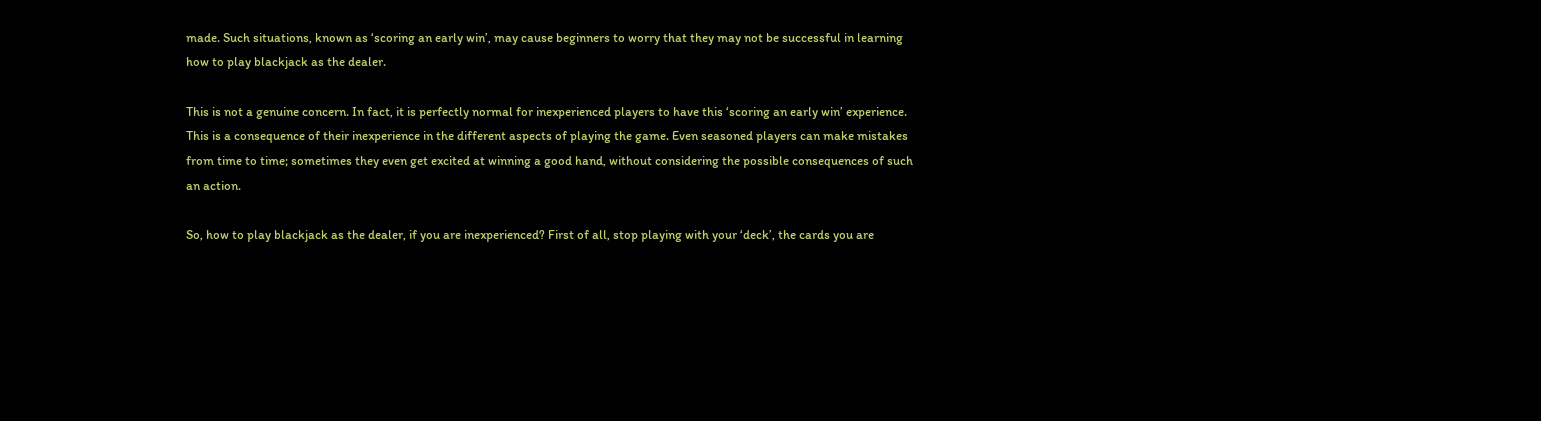made. Such situations, known as ‘scoring an early win’, may cause beginners to worry that they may not be successful in learning how to play blackjack as the dealer.

This is not a genuine concern. In fact, it is perfectly normal for inexperienced players to have this ‘scoring an early win’ experience. This is a consequence of their inexperience in the different aspects of playing the game. Even seasoned players can make mistakes from time to time; sometimes they even get excited at winning a good hand, without considering the possible consequences of such an action.

So, how to play blackjack as the dealer, if you are inexperienced? First of all, stop playing with your ‘deck’, the cards you are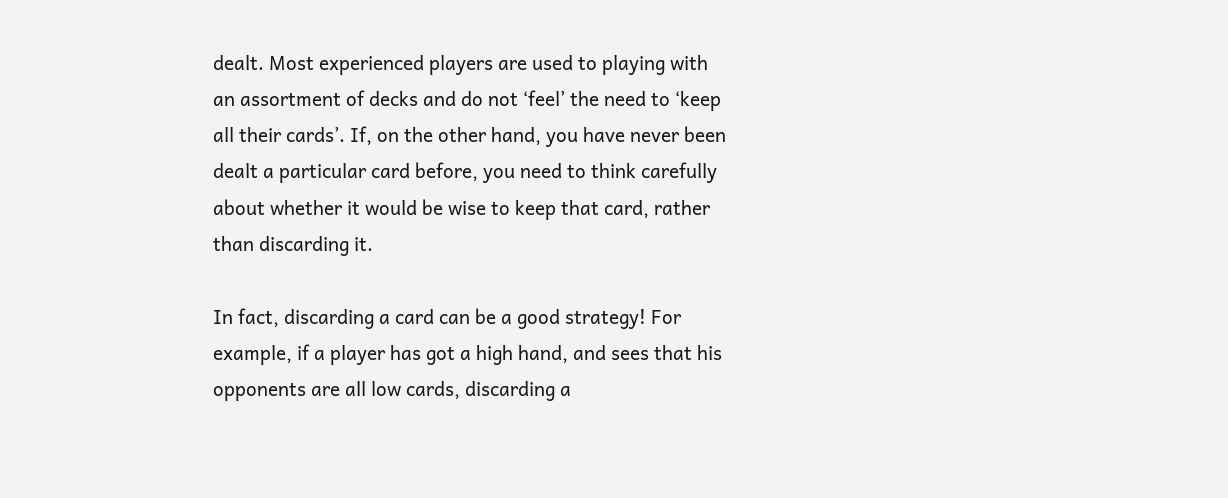dealt. Most experienced players are used to playing with an assortment of decks and do not ‘feel’ the need to ‘keep all their cards’. If, on the other hand, you have never been dealt a particular card before, you need to think carefully about whether it would be wise to keep that card, rather than discarding it.

In fact, discarding a card can be a good strategy! For example, if a player has got a high hand, and sees that his opponents are all low cards, discarding a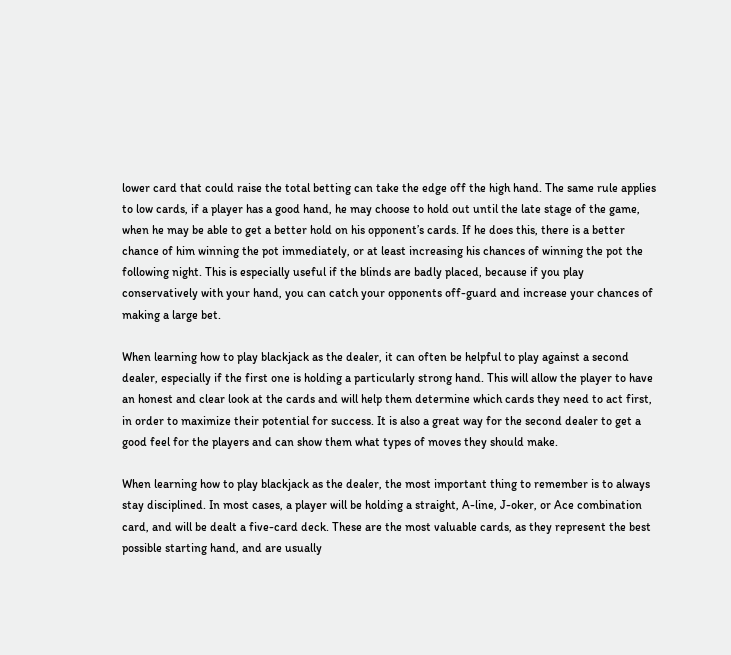lower card that could raise the total betting can take the edge off the high hand. The same rule applies to low cards, if a player has a good hand, he may choose to hold out until the late stage of the game, when he may be able to get a better hold on his opponent’s cards. If he does this, there is a better chance of him winning the pot immediately, or at least increasing his chances of winning the pot the following night. This is especially useful if the blinds are badly placed, because if you play conservatively with your hand, you can catch your opponents off-guard and increase your chances of making a large bet.

When learning how to play blackjack as the dealer, it can often be helpful to play against a second dealer, especially if the first one is holding a particularly strong hand. This will allow the player to have an honest and clear look at the cards and will help them determine which cards they need to act first, in order to maximize their potential for success. It is also a great way for the second dealer to get a good feel for the players and can show them what types of moves they should make.

When learning how to play blackjack as the dealer, the most important thing to remember is to always stay disciplined. In most cases, a player will be holding a straight, A-line, J-oker, or Ace combination card, and will be dealt a five-card deck. These are the most valuable cards, as they represent the best possible starting hand, and are usually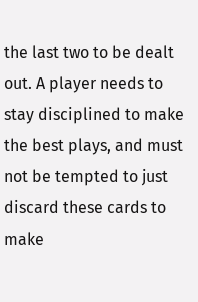the last two to be dealt out. A player needs to stay disciplined to make the best plays, and must not be tempted to just discard these cards to make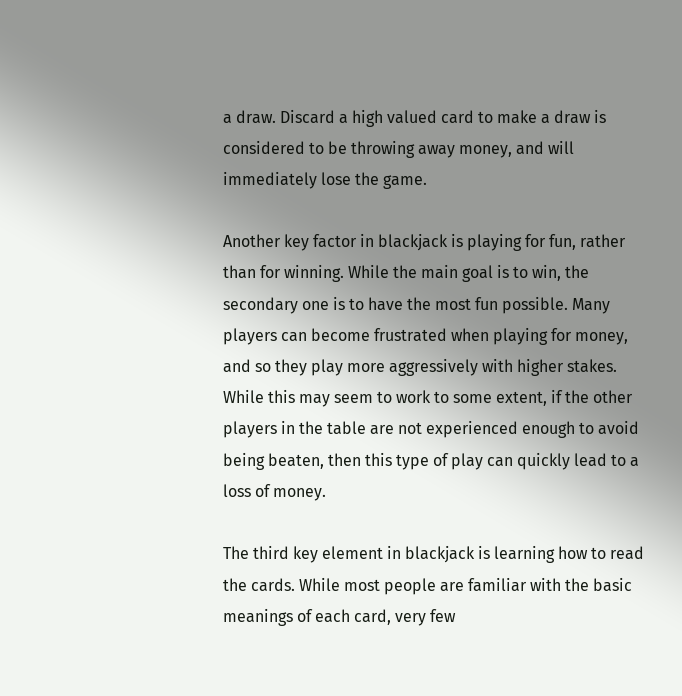a draw. Discard a high valued card to make a draw is considered to be throwing away money, and will immediately lose the game.

Another key factor in blackjack is playing for fun, rather than for winning. While the main goal is to win, the secondary one is to have the most fun possible. Many players can become frustrated when playing for money, and so they play more aggressively with higher stakes. While this may seem to work to some extent, if the other players in the table are not experienced enough to avoid being beaten, then this type of play can quickly lead to a loss of money.

The third key element in blackjack is learning how to read the cards. While most people are familiar with the basic meanings of each card, very few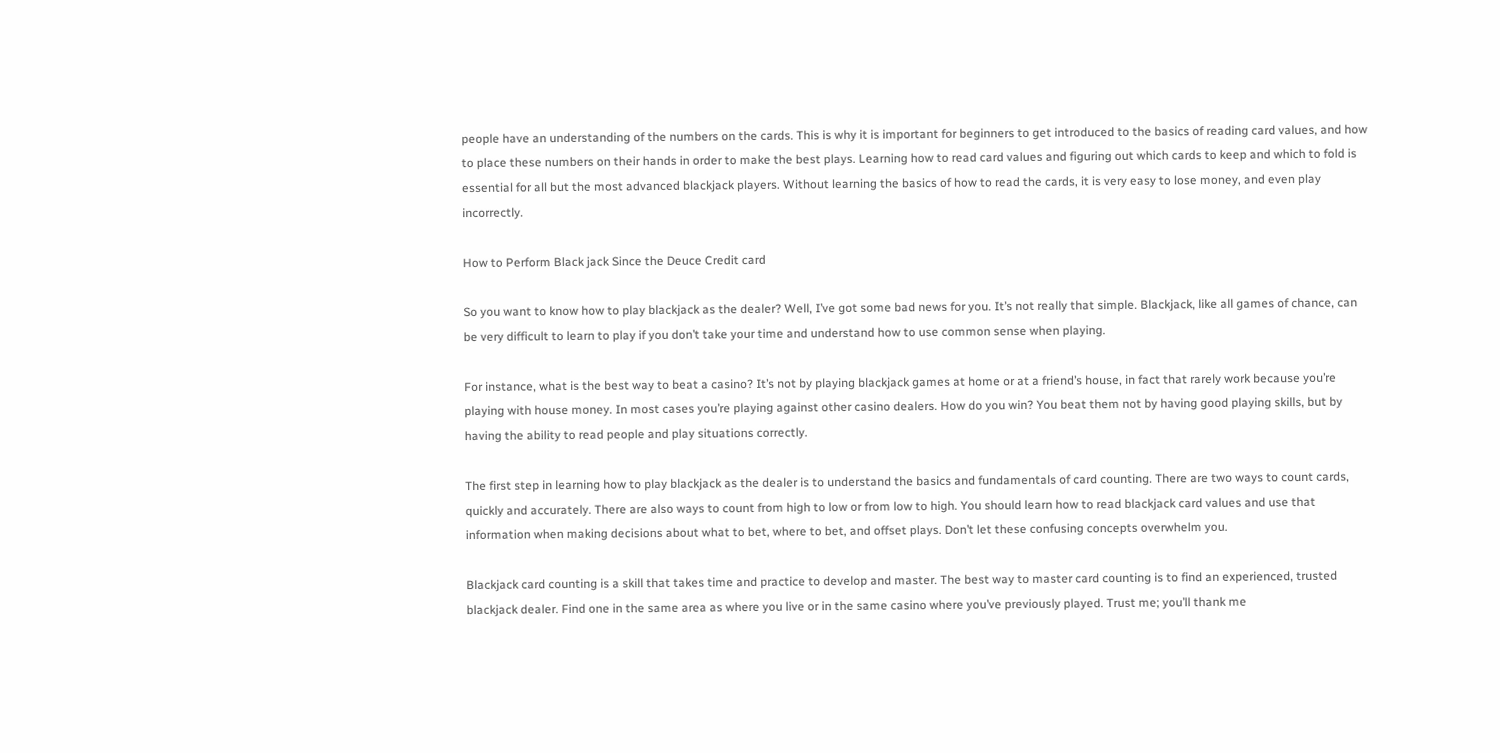people have an understanding of the numbers on the cards. This is why it is important for beginners to get introduced to the basics of reading card values, and how to place these numbers on their hands in order to make the best plays. Learning how to read card values and figuring out which cards to keep and which to fold is essential for all but the most advanced blackjack players. Without learning the basics of how to read the cards, it is very easy to lose money, and even play incorrectly.

How to Perform Black jack Since the Deuce Credit card

So you want to know how to play blackjack as the dealer? Well, I’ve got some bad news for you. It’s not really that simple. Blackjack, like all games of chance, can be very difficult to learn to play if you don’t take your time and understand how to use common sense when playing.

For instance, what is the best way to beat a casino? It’s not by playing blackjack games at home or at a friend’s house, in fact that rarely work because you’re playing with house money. In most cases you’re playing against other casino dealers. How do you win? You beat them not by having good playing skills, but by having the ability to read people and play situations correctly.

The first step in learning how to play blackjack as the dealer is to understand the basics and fundamentals of card counting. There are two ways to count cards, quickly and accurately. There are also ways to count from high to low or from low to high. You should learn how to read blackjack card values and use that information when making decisions about what to bet, where to bet, and offset plays. Don’t let these confusing concepts overwhelm you.

Blackjack card counting is a skill that takes time and practice to develop and master. The best way to master card counting is to find an experienced, trusted blackjack dealer. Find one in the same area as where you live or in the same casino where you’ve previously played. Trust me; you’ll thank me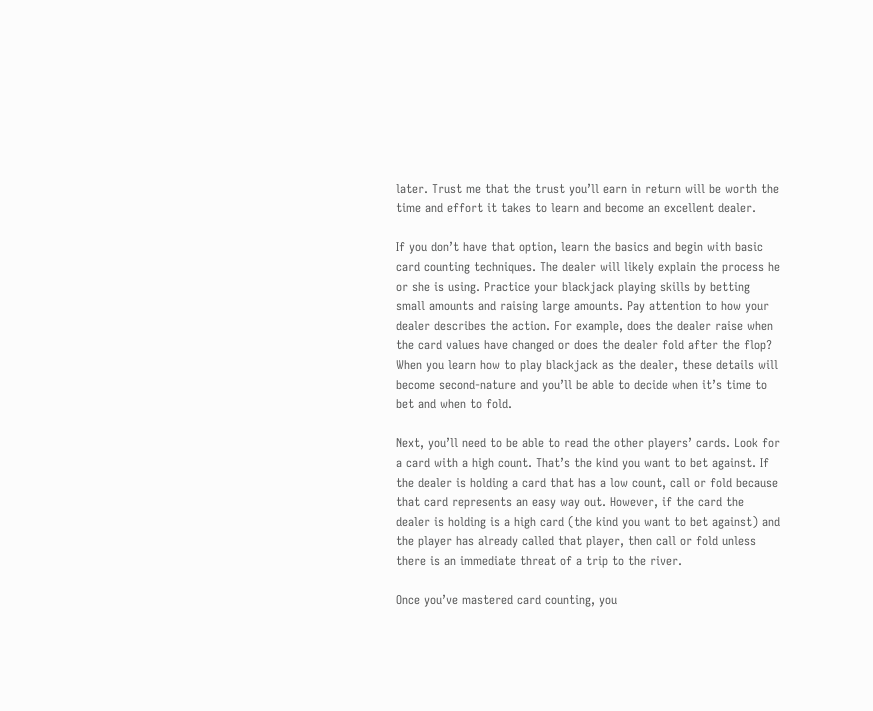later. Trust me that the trust you’ll earn in return will be worth the time and effort it takes to learn and become an excellent dealer.

If you don’t have that option, learn the basics and begin with basic card counting techniques. The dealer will likely explain the process he or she is using. Practice your blackjack playing skills by betting small amounts and raising large amounts. Pay attention to how your dealer describes the action. For example, does the dealer raise when the card values have changed or does the dealer fold after the flop? When you learn how to play blackjack as the dealer, these details will become second-nature and you’ll be able to decide when it’s time to bet and when to fold.

Next, you’ll need to be able to read the other players’ cards. Look for a card with a high count. That’s the kind you want to bet against. If the dealer is holding a card that has a low count, call or fold because that card represents an easy way out. However, if the card the dealer is holding is a high card (the kind you want to bet against) and the player has already called that player, then call or fold unless there is an immediate threat of a trip to the river.

Once you’ve mastered card counting, you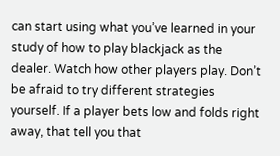can start using what you’ve learned in your study of how to play blackjack as the dealer. Watch how other players play. Don’t be afraid to try different strategies yourself. If a player bets low and folds right away, that tell you that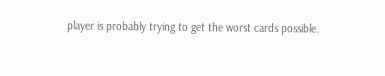player is probably trying to get the worst cards possible.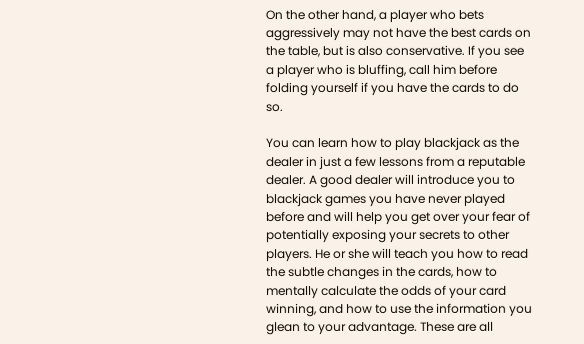On the other hand, a player who bets aggressively may not have the best cards on the table, but is also conservative. If you see a player who is bluffing, call him before folding yourself if you have the cards to do so.

You can learn how to play blackjack as the dealer in just a few lessons from a reputable dealer. A good dealer will introduce you to blackjack games you have never played before and will help you get over your fear of potentially exposing your secrets to other players. He or she will teach you how to read the subtle changes in the cards, how to mentally calculate the odds of your card winning, and how to use the information you glean to your advantage. These are all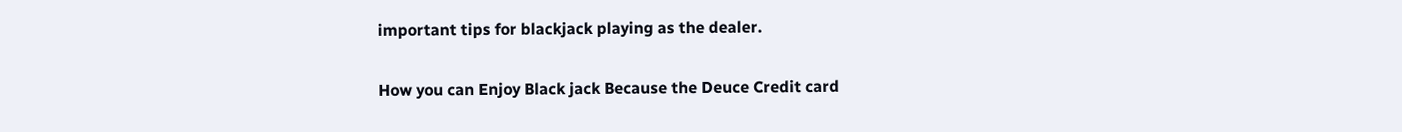important tips for blackjack playing as the dealer.

How you can Enjoy Black jack Because the Deuce Credit card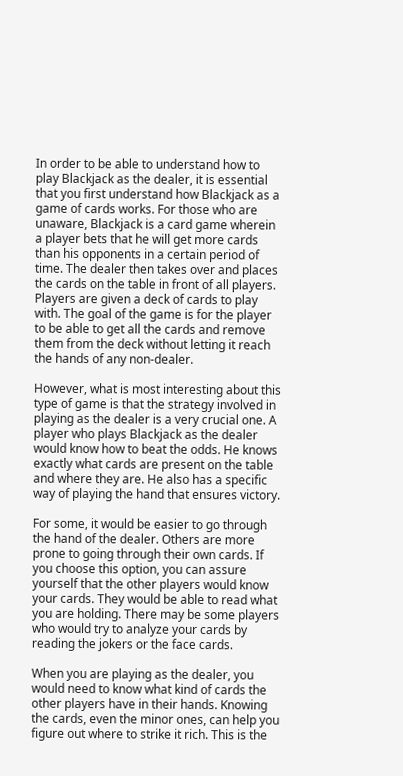In order to be able to understand how to play Blackjack as the dealer, it is essential that you first understand how Blackjack as a game of cards works. For those who are unaware, Blackjack is a card game wherein a player bets that he will get more cards than his opponents in a certain period of time. The dealer then takes over and places the cards on the table in front of all players. Players are given a deck of cards to play with. The goal of the game is for the player to be able to get all the cards and remove them from the deck without letting it reach the hands of any non-dealer.

However, what is most interesting about this type of game is that the strategy involved in playing as the dealer is a very crucial one. A player who plays Blackjack as the dealer would know how to beat the odds. He knows exactly what cards are present on the table and where they are. He also has a specific way of playing the hand that ensures victory.

For some, it would be easier to go through the hand of the dealer. Others are more prone to going through their own cards. If you choose this option, you can assure yourself that the other players would know your cards. They would be able to read what you are holding. There may be some players who would try to analyze your cards by reading the jokers or the face cards.

When you are playing as the dealer, you would need to know what kind of cards the other players have in their hands. Knowing the cards, even the minor ones, can help you figure out where to strike it rich. This is the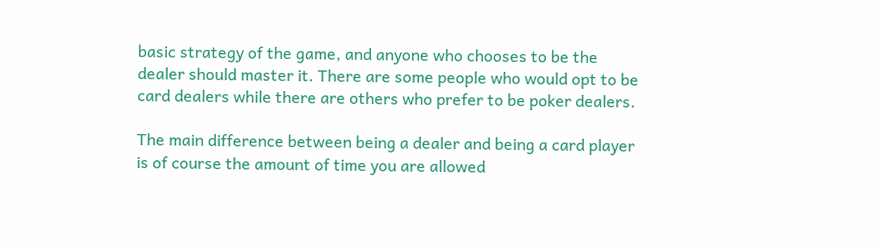basic strategy of the game, and anyone who chooses to be the dealer should master it. There are some people who would opt to be card dealers while there are others who prefer to be poker dealers.

The main difference between being a dealer and being a card player is of course the amount of time you are allowed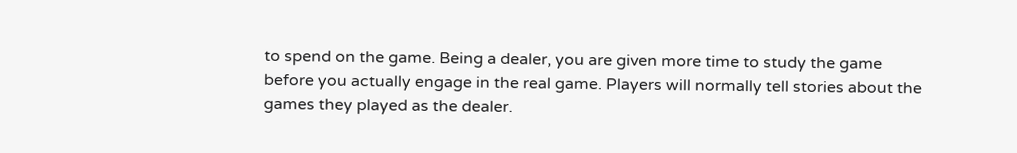to spend on the game. Being a dealer, you are given more time to study the game before you actually engage in the real game. Players will normally tell stories about the games they played as the dealer.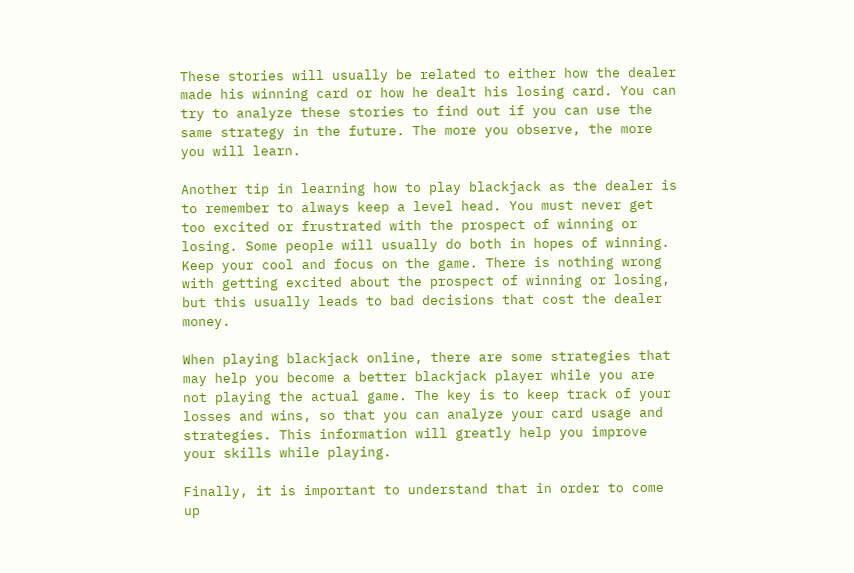These stories will usually be related to either how the dealer made his winning card or how he dealt his losing card. You can try to analyze these stories to find out if you can use the same strategy in the future. The more you observe, the more you will learn.

Another tip in learning how to play blackjack as the dealer is to remember to always keep a level head. You must never get too excited or frustrated with the prospect of winning or losing. Some people will usually do both in hopes of winning. Keep your cool and focus on the game. There is nothing wrong with getting excited about the prospect of winning or losing, but this usually leads to bad decisions that cost the dealer money.

When playing blackjack online, there are some strategies that may help you become a better blackjack player while you are not playing the actual game. The key is to keep track of your losses and wins, so that you can analyze your card usage and strategies. This information will greatly help you improve your skills while playing.

Finally, it is important to understand that in order to come up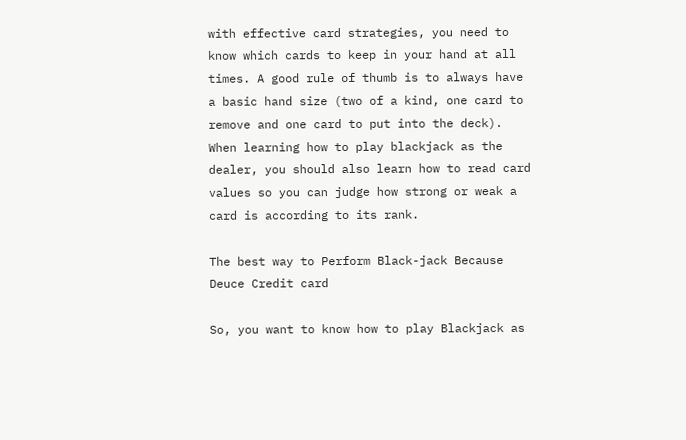with effective card strategies, you need to know which cards to keep in your hand at all times. A good rule of thumb is to always have a basic hand size (two of a kind, one card to remove and one card to put into the deck). When learning how to play blackjack as the dealer, you should also learn how to read card values so you can judge how strong or weak a card is according to its rank.

The best way to Perform Black-jack Because Deuce Credit card

So, you want to know how to play Blackjack as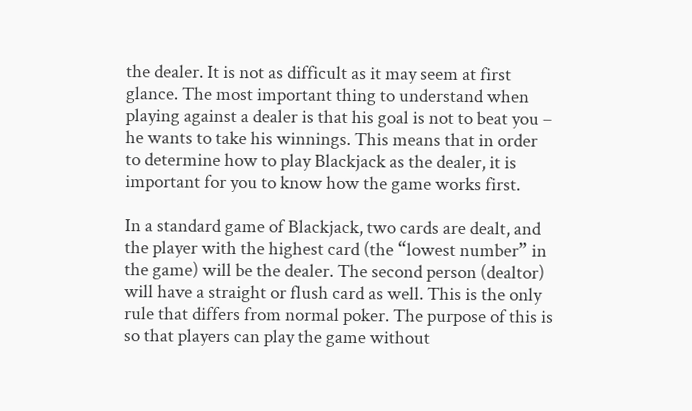the dealer. It is not as difficult as it may seem at first glance. The most important thing to understand when playing against a dealer is that his goal is not to beat you – he wants to take his winnings. This means that in order to determine how to play Blackjack as the dealer, it is important for you to know how the game works first.

In a standard game of Blackjack, two cards are dealt, and the player with the highest card (the “lowest number” in the game) will be the dealer. The second person (dealtor) will have a straight or flush card as well. This is the only rule that differs from normal poker. The purpose of this is so that players can play the game without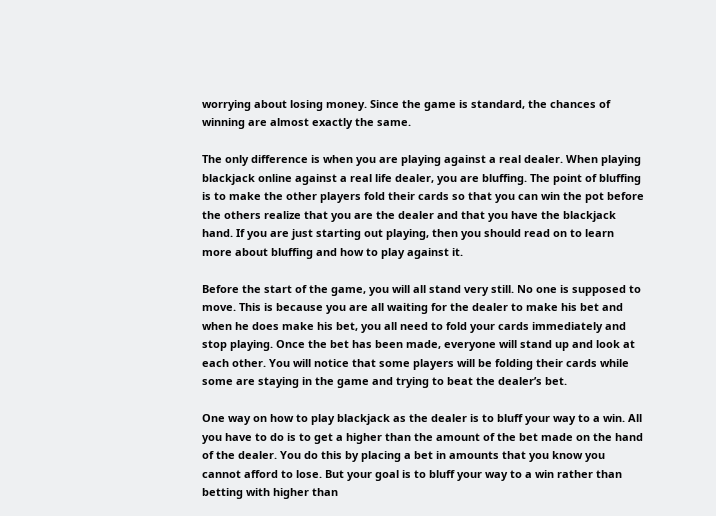worrying about losing money. Since the game is standard, the chances of winning are almost exactly the same.

The only difference is when you are playing against a real dealer. When playing blackjack online against a real life dealer, you are bluffing. The point of bluffing is to make the other players fold their cards so that you can win the pot before the others realize that you are the dealer and that you have the blackjack hand. If you are just starting out playing, then you should read on to learn more about bluffing and how to play against it.

Before the start of the game, you will all stand very still. No one is supposed to move. This is because you are all waiting for the dealer to make his bet and when he does make his bet, you all need to fold your cards immediately and stop playing. Once the bet has been made, everyone will stand up and look at each other. You will notice that some players will be folding their cards while some are staying in the game and trying to beat the dealer’s bet.

One way on how to play blackjack as the dealer is to bluff your way to a win. All you have to do is to get a higher than the amount of the bet made on the hand of the dealer. You do this by placing a bet in amounts that you know you cannot afford to lose. But your goal is to bluff your way to a win rather than betting with higher than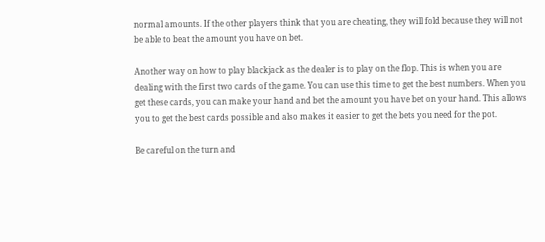normal amounts. If the other players think that you are cheating, they will fold because they will not be able to beat the amount you have on bet.

Another way on how to play blackjack as the dealer is to play on the flop. This is when you are dealing with the first two cards of the game. You can use this time to get the best numbers. When you get these cards, you can make your hand and bet the amount you have bet on your hand. This allows you to get the best cards possible and also makes it easier to get the bets you need for the pot.

Be careful on the turn and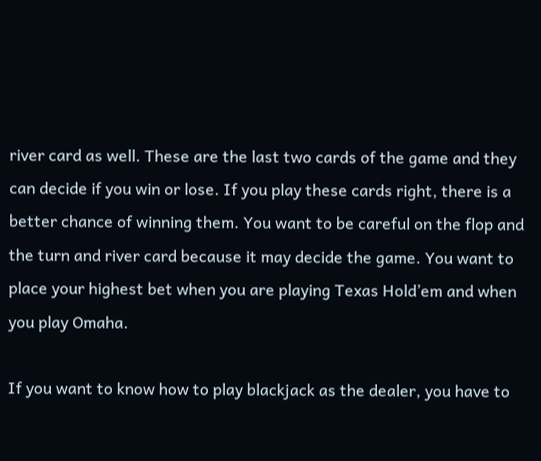river card as well. These are the last two cards of the game and they can decide if you win or lose. If you play these cards right, there is a better chance of winning them. You want to be careful on the flop and the turn and river card because it may decide the game. You want to place your highest bet when you are playing Texas Hold’em and when you play Omaha.

If you want to know how to play blackjack as the dealer, you have to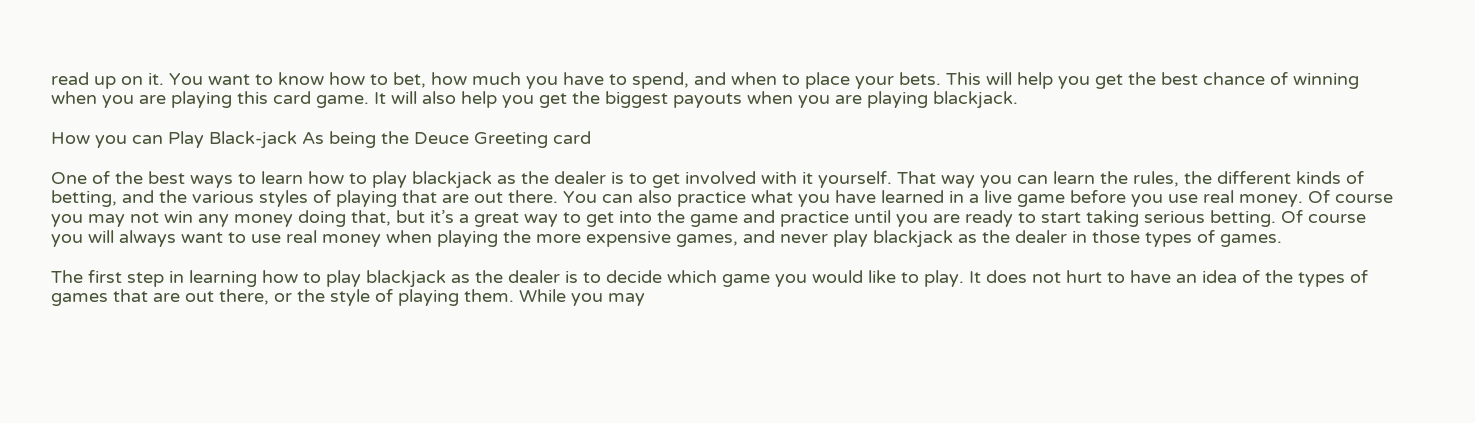read up on it. You want to know how to bet, how much you have to spend, and when to place your bets. This will help you get the best chance of winning when you are playing this card game. It will also help you get the biggest payouts when you are playing blackjack.

How you can Play Black-jack As being the Deuce Greeting card

One of the best ways to learn how to play blackjack as the dealer is to get involved with it yourself. That way you can learn the rules, the different kinds of betting, and the various styles of playing that are out there. You can also practice what you have learned in a live game before you use real money. Of course you may not win any money doing that, but it’s a great way to get into the game and practice until you are ready to start taking serious betting. Of course you will always want to use real money when playing the more expensive games, and never play blackjack as the dealer in those types of games.

The first step in learning how to play blackjack as the dealer is to decide which game you would like to play. It does not hurt to have an idea of the types of games that are out there, or the style of playing them. While you may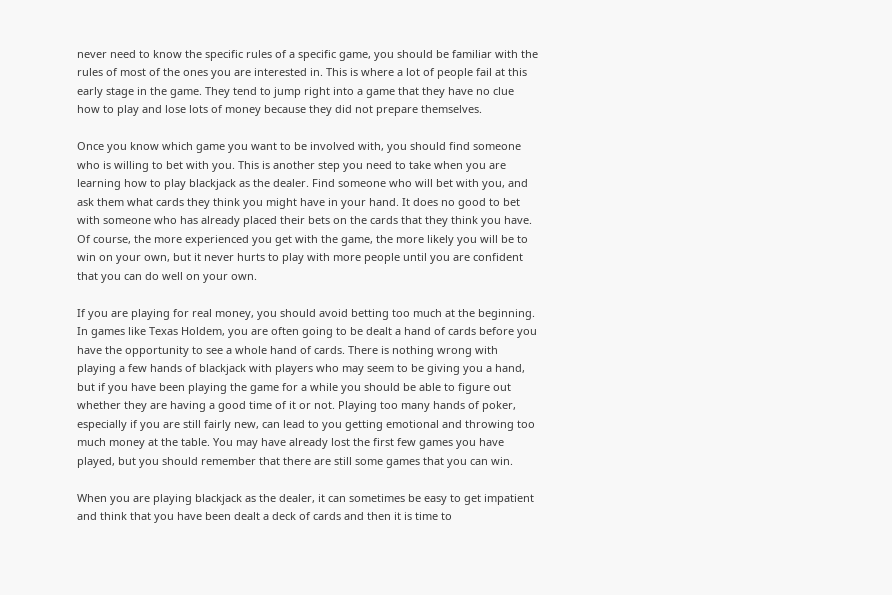never need to know the specific rules of a specific game, you should be familiar with the rules of most of the ones you are interested in. This is where a lot of people fail at this early stage in the game. They tend to jump right into a game that they have no clue how to play and lose lots of money because they did not prepare themselves.

Once you know which game you want to be involved with, you should find someone who is willing to bet with you. This is another step you need to take when you are learning how to play blackjack as the dealer. Find someone who will bet with you, and ask them what cards they think you might have in your hand. It does no good to bet with someone who has already placed their bets on the cards that they think you have. Of course, the more experienced you get with the game, the more likely you will be to win on your own, but it never hurts to play with more people until you are confident that you can do well on your own.

If you are playing for real money, you should avoid betting too much at the beginning. In games like Texas Holdem, you are often going to be dealt a hand of cards before you have the opportunity to see a whole hand of cards. There is nothing wrong with playing a few hands of blackjack with players who may seem to be giving you a hand, but if you have been playing the game for a while you should be able to figure out whether they are having a good time of it or not. Playing too many hands of poker, especially if you are still fairly new, can lead to you getting emotional and throwing too much money at the table. You may have already lost the first few games you have played, but you should remember that there are still some games that you can win.

When you are playing blackjack as the dealer, it can sometimes be easy to get impatient and think that you have been dealt a deck of cards and then it is time to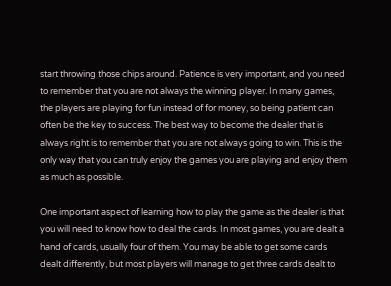start throwing those chips around. Patience is very important, and you need to remember that you are not always the winning player. In many games, the players are playing for fun instead of for money, so being patient can often be the key to success. The best way to become the dealer that is always right is to remember that you are not always going to win. This is the only way that you can truly enjoy the games you are playing and enjoy them as much as possible.

One important aspect of learning how to play the game as the dealer is that you will need to know how to deal the cards. In most games, you are dealt a hand of cards, usually four of them. You may be able to get some cards dealt differently, but most players will manage to get three cards dealt to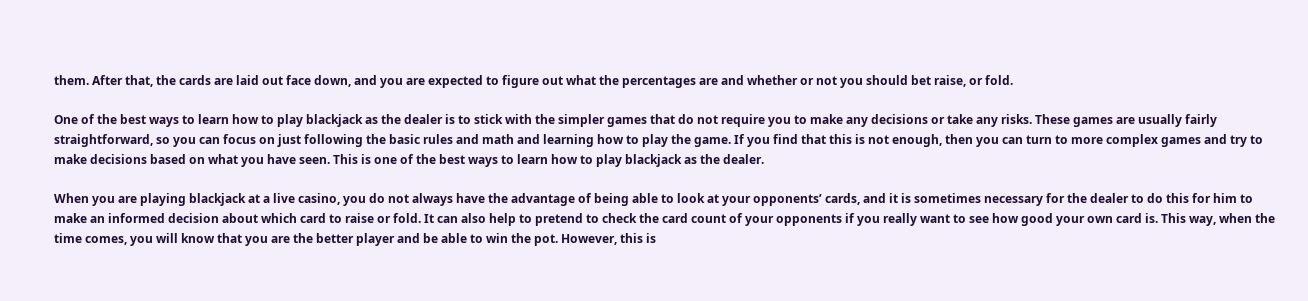them. After that, the cards are laid out face down, and you are expected to figure out what the percentages are and whether or not you should bet raise, or fold.

One of the best ways to learn how to play blackjack as the dealer is to stick with the simpler games that do not require you to make any decisions or take any risks. These games are usually fairly straightforward, so you can focus on just following the basic rules and math and learning how to play the game. If you find that this is not enough, then you can turn to more complex games and try to make decisions based on what you have seen. This is one of the best ways to learn how to play blackjack as the dealer.

When you are playing blackjack at a live casino, you do not always have the advantage of being able to look at your opponents’ cards, and it is sometimes necessary for the dealer to do this for him to make an informed decision about which card to raise or fold. It can also help to pretend to check the card count of your opponents if you really want to see how good your own card is. This way, when the time comes, you will know that you are the better player and be able to win the pot. However, this is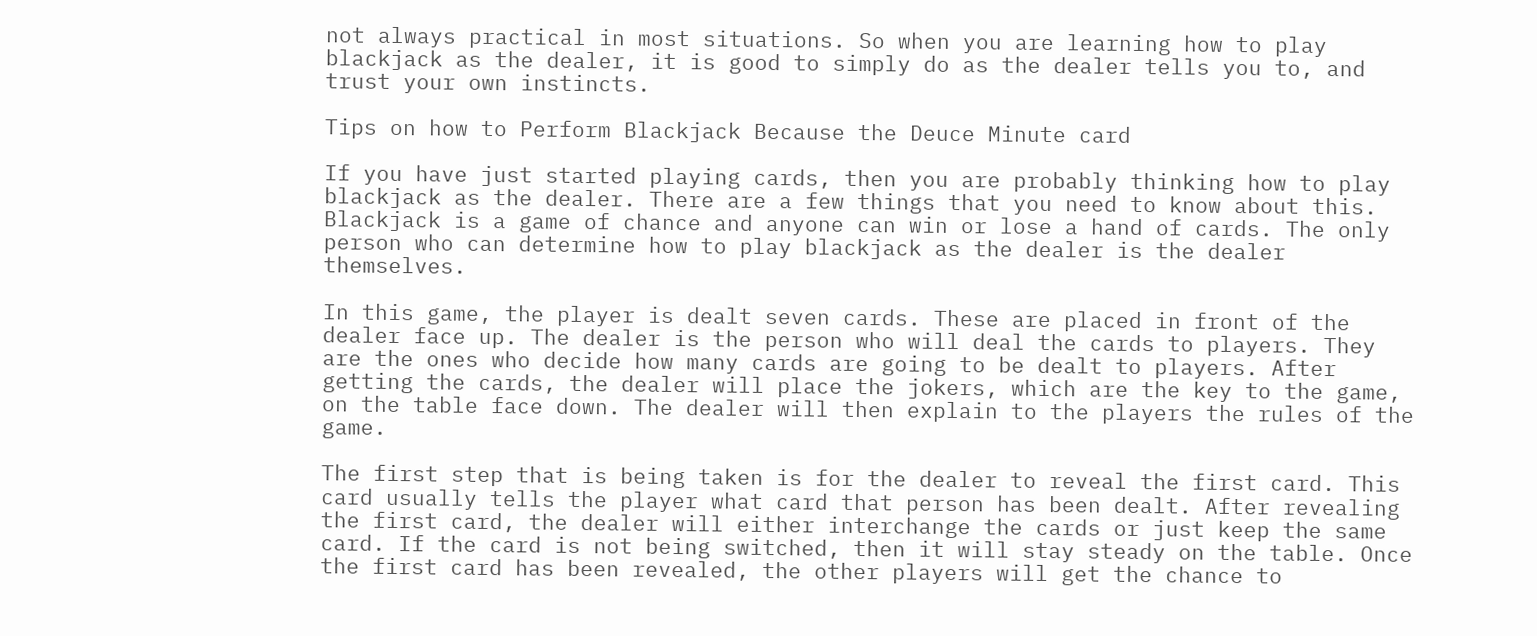not always practical in most situations. So when you are learning how to play blackjack as the dealer, it is good to simply do as the dealer tells you to, and trust your own instincts.

Tips on how to Perform Blackjack Because the Deuce Minute card

If you have just started playing cards, then you are probably thinking how to play blackjack as the dealer. There are a few things that you need to know about this. Blackjack is a game of chance and anyone can win or lose a hand of cards. The only person who can determine how to play blackjack as the dealer is the dealer themselves.

In this game, the player is dealt seven cards. These are placed in front of the dealer face up. The dealer is the person who will deal the cards to players. They are the ones who decide how many cards are going to be dealt to players. After getting the cards, the dealer will place the jokers, which are the key to the game, on the table face down. The dealer will then explain to the players the rules of the game.

The first step that is being taken is for the dealer to reveal the first card. This card usually tells the player what card that person has been dealt. After revealing the first card, the dealer will either interchange the cards or just keep the same card. If the card is not being switched, then it will stay steady on the table. Once the first card has been revealed, the other players will get the chance to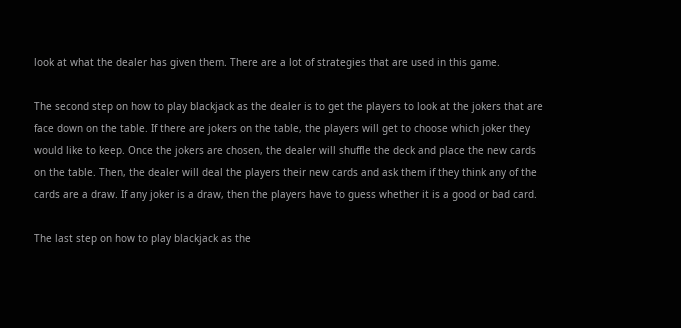look at what the dealer has given them. There are a lot of strategies that are used in this game.

The second step on how to play blackjack as the dealer is to get the players to look at the jokers that are face down on the table. If there are jokers on the table, the players will get to choose which joker they would like to keep. Once the jokers are chosen, the dealer will shuffle the deck and place the new cards on the table. Then, the dealer will deal the players their new cards and ask them if they think any of the cards are a draw. If any joker is a draw, then the players have to guess whether it is a good or bad card.

The last step on how to play blackjack as the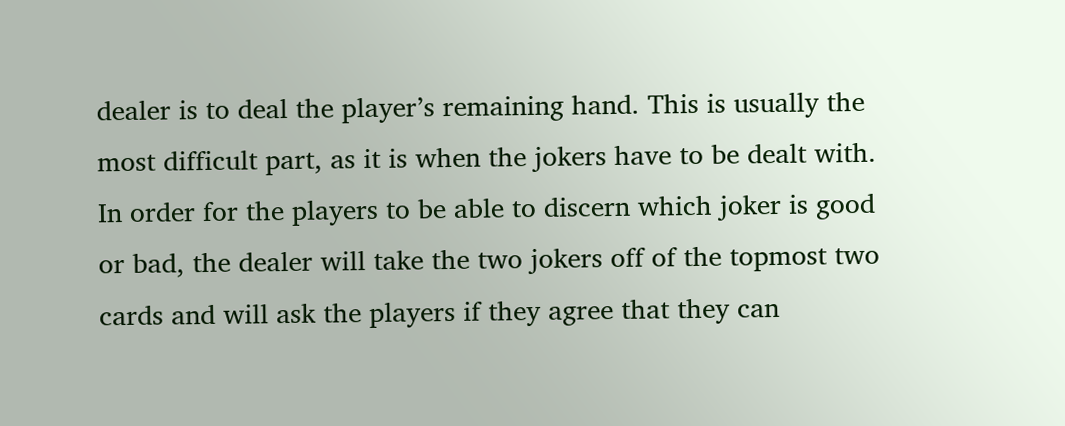dealer is to deal the player’s remaining hand. This is usually the most difficult part, as it is when the jokers have to be dealt with. In order for the players to be able to discern which joker is good or bad, the dealer will take the two jokers off of the topmost two cards and will ask the players if they agree that they can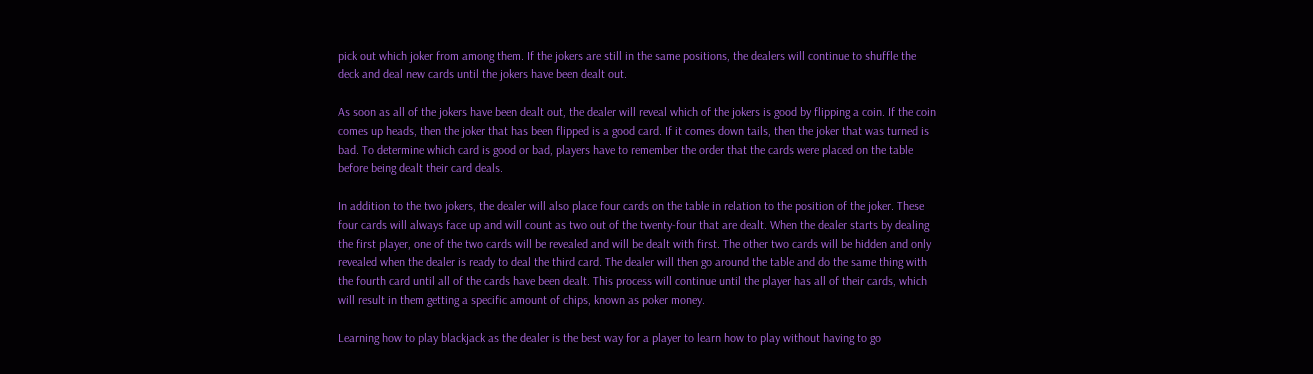pick out which joker from among them. If the jokers are still in the same positions, the dealers will continue to shuffle the deck and deal new cards until the jokers have been dealt out.

As soon as all of the jokers have been dealt out, the dealer will reveal which of the jokers is good by flipping a coin. If the coin comes up heads, then the joker that has been flipped is a good card. If it comes down tails, then the joker that was turned is bad. To determine which card is good or bad, players have to remember the order that the cards were placed on the table before being dealt their card deals.

In addition to the two jokers, the dealer will also place four cards on the table in relation to the position of the joker. These four cards will always face up and will count as two out of the twenty-four that are dealt. When the dealer starts by dealing the first player, one of the two cards will be revealed and will be dealt with first. The other two cards will be hidden and only revealed when the dealer is ready to deal the third card. The dealer will then go around the table and do the same thing with the fourth card until all of the cards have been dealt. This process will continue until the player has all of their cards, which will result in them getting a specific amount of chips, known as poker money.

Learning how to play blackjack as the dealer is the best way for a player to learn how to play without having to go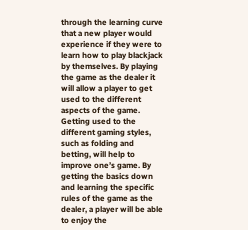through the learning curve that a new player would experience if they were to learn how to play blackjack by themselves. By playing the game as the dealer it will allow a player to get used to the different aspects of the game. Getting used to the different gaming styles, such as folding and betting, will help to improve one’s game. By getting the basics down and learning the specific rules of the game as the dealer, a player will be able to enjoy the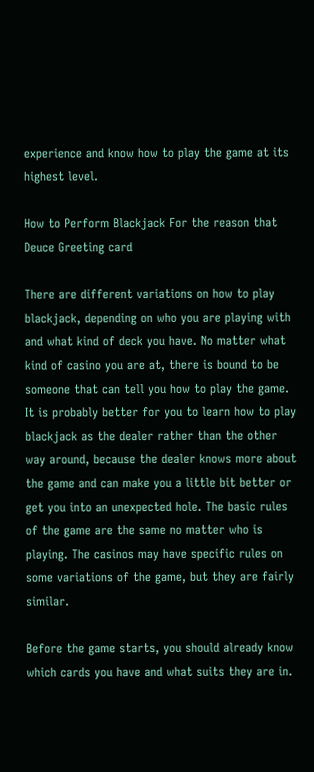experience and know how to play the game at its highest level.

How to Perform Blackjack For the reason that Deuce Greeting card

There are different variations on how to play blackjack, depending on who you are playing with and what kind of deck you have. No matter what kind of casino you are at, there is bound to be someone that can tell you how to play the game. It is probably better for you to learn how to play blackjack as the dealer rather than the other way around, because the dealer knows more about the game and can make you a little bit better or get you into an unexpected hole. The basic rules of the game are the same no matter who is playing. The casinos may have specific rules on some variations of the game, but they are fairly similar.

Before the game starts, you should already know which cards you have and what suits they are in.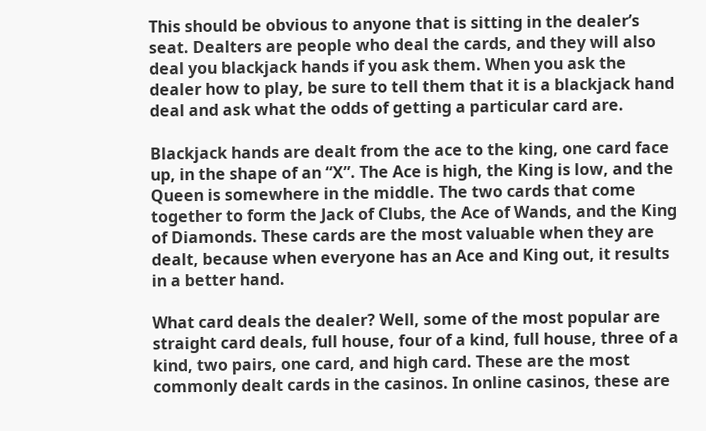This should be obvious to anyone that is sitting in the dealer’s seat. Dealters are people who deal the cards, and they will also deal you blackjack hands if you ask them. When you ask the dealer how to play, be sure to tell them that it is a blackjack hand deal and ask what the odds of getting a particular card are.

Blackjack hands are dealt from the ace to the king, one card face up, in the shape of an “X”. The Ace is high, the King is low, and the Queen is somewhere in the middle. The two cards that come together to form the Jack of Clubs, the Ace of Wands, and the King of Diamonds. These cards are the most valuable when they are dealt, because when everyone has an Ace and King out, it results in a better hand.

What card deals the dealer? Well, some of the most popular are straight card deals, full house, four of a kind, full house, three of a kind, two pairs, one card, and high card. These are the most commonly dealt cards in the casinos. In online casinos, these are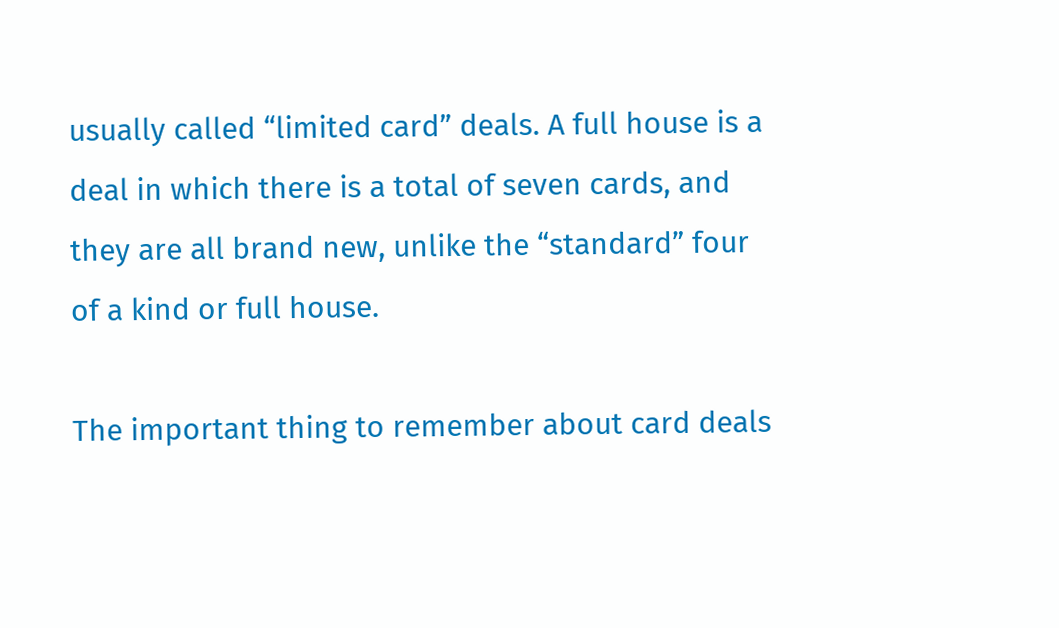usually called “limited card” deals. A full house is a deal in which there is a total of seven cards, and they are all brand new, unlike the “standard” four of a kind or full house.

The important thing to remember about card deals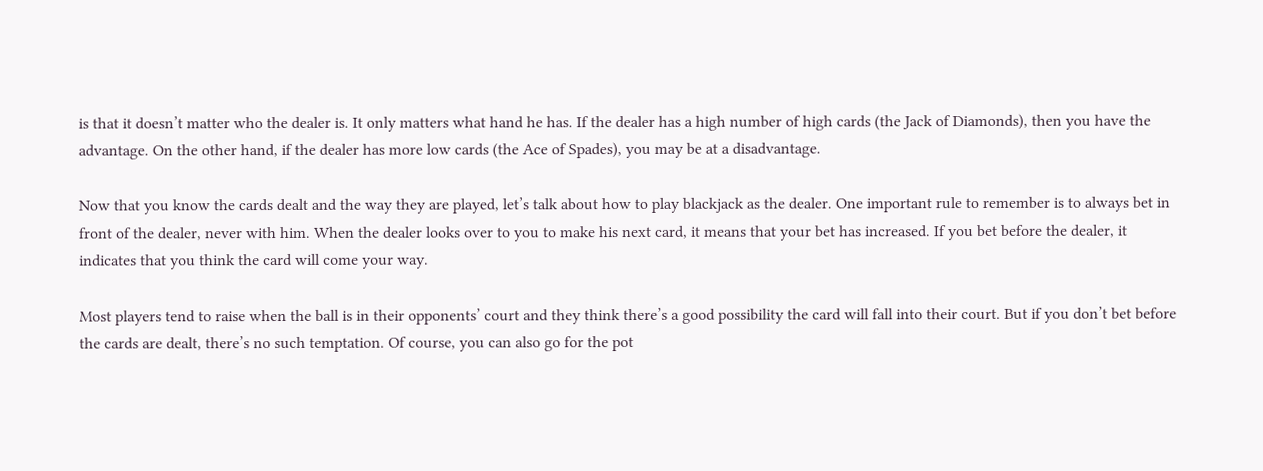is that it doesn’t matter who the dealer is. It only matters what hand he has. If the dealer has a high number of high cards (the Jack of Diamonds), then you have the advantage. On the other hand, if the dealer has more low cards (the Ace of Spades), you may be at a disadvantage.

Now that you know the cards dealt and the way they are played, let’s talk about how to play blackjack as the dealer. One important rule to remember is to always bet in front of the dealer, never with him. When the dealer looks over to you to make his next card, it means that your bet has increased. If you bet before the dealer, it indicates that you think the card will come your way.

Most players tend to raise when the ball is in their opponents’ court and they think there’s a good possibility the card will fall into their court. But if you don’t bet before the cards are dealt, there’s no such temptation. Of course, you can also go for the pot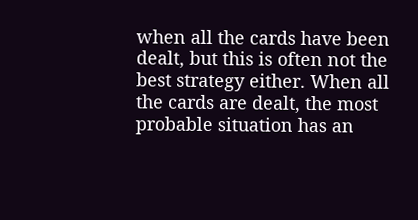when all the cards have been dealt, but this is often not the best strategy either. When all the cards are dealt, the most probable situation has an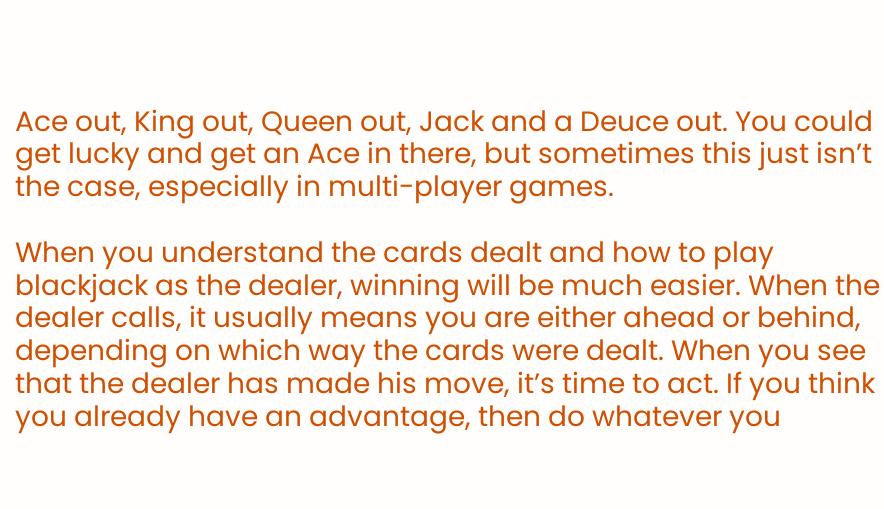Ace out, King out, Queen out, Jack and a Deuce out. You could get lucky and get an Ace in there, but sometimes this just isn’t the case, especially in multi-player games.

When you understand the cards dealt and how to play blackjack as the dealer, winning will be much easier. When the dealer calls, it usually means you are either ahead or behind, depending on which way the cards were dealt. When you see that the dealer has made his move, it’s time to act. If you think you already have an advantage, then do whatever you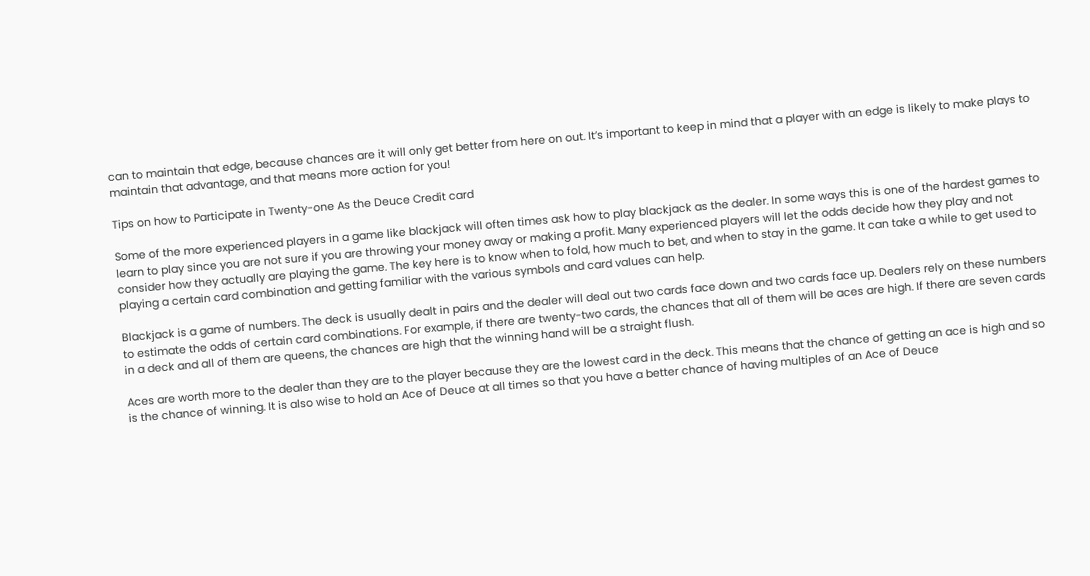can to maintain that edge, because chances are it will only get better from here on out. It’s important to keep in mind that a player with an edge is likely to make plays to maintain that advantage, and that means more action for you!

Tips on how to Participate in Twenty-one As the Deuce Credit card

Some of the more experienced players in a game like blackjack will often times ask how to play blackjack as the dealer. In some ways this is one of the hardest games to learn to play since you are not sure if you are throwing your money away or making a profit. Many experienced players will let the odds decide how they play and not consider how they actually are playing the game. The key here is to know when to fold, how much to bet, and when to stay in the game. It can take a while to get used to playing a certain card combination and getting familiar with the various symbols and card values can help.

Blackjack is a game of numbers. The deck is usually dealt in pairs and the dealer will deal out two cards face down and two cards face up. Dealers rely on these numbers to estimate the odds of certain card combinations. For example, if there are twenty-two cards, the chances that all of them will be aces are high. If there are seven cards in a deck and all of them are queens, the chances are high that the winning hand will be a straight flush.

Aces are worth more to the dealer than they are to the player because they are the lowest card in the deck. This means that the chance of getting an ace is high and so is the chance of winning. It is also wise to hold an Ace of Deuce at all times so that you have a better chance of having multiples of an Ace of Deuce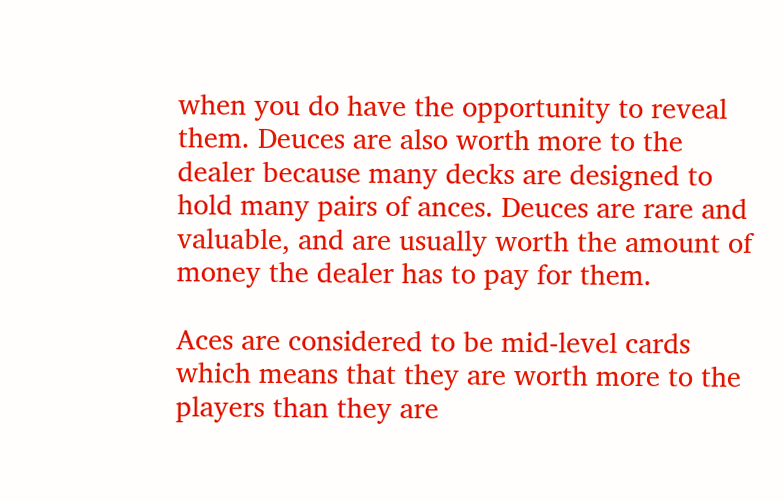when you do have the opportunity to reveal them. Deuces are also worth more to the dealer because many decks are designed to hold many pairs of ances. Deuces are rare and valuable, and are usually worth the amount of money the dealer has to pay for them.

Aces are considered to be mid-level cards which means that they are worth more to the players than they are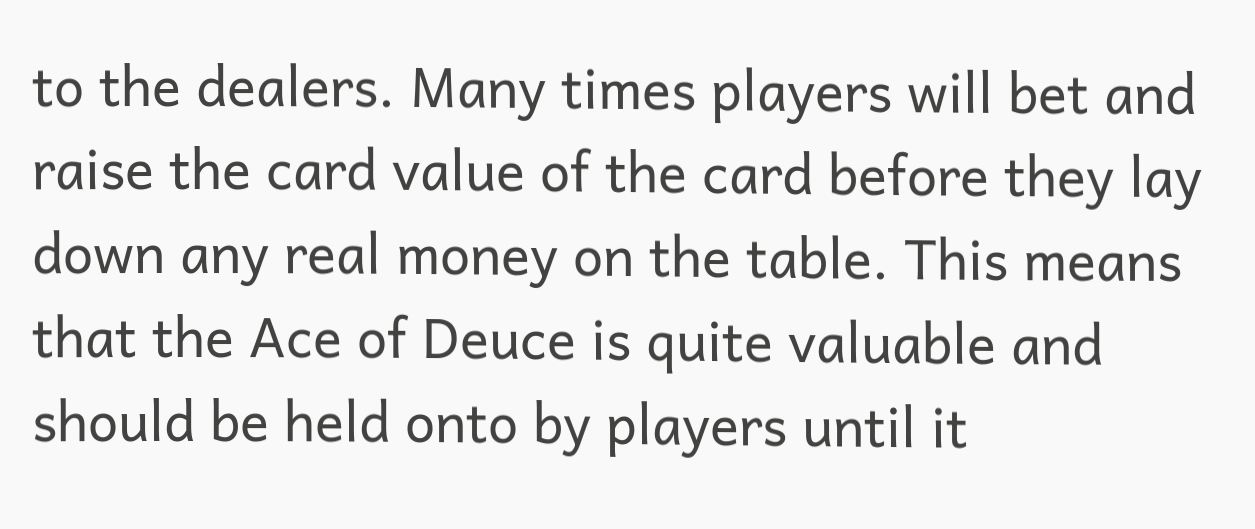to the dealers. Many times players will bet and raise the card value of the card before they lay down any real money on the table. This means that the Ace of Deuce is quite valuable and should be held onto by players until it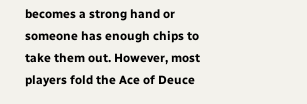becomes a strong hand or someone has enough chips to take them out. However, most players fold the Ace of Deuce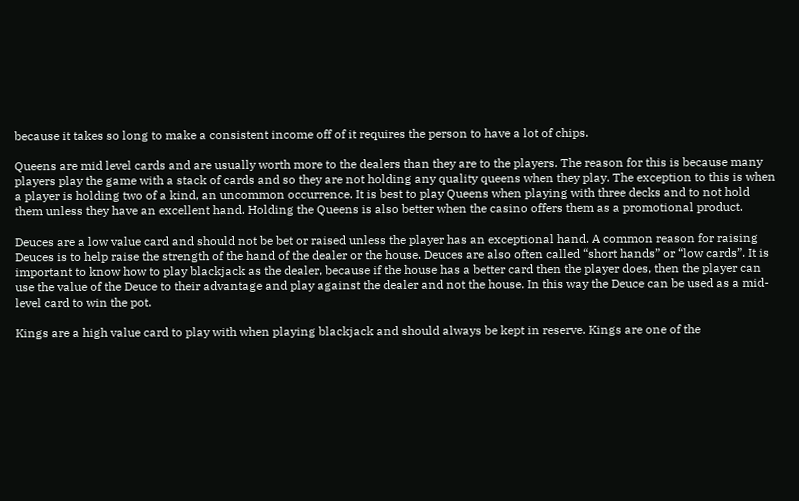because it takes so long to make a consistent income off of it requires the person to have a lot of chips.

Queens are mid level cards and are usually worth more to the dealers than they are to the players. The reason for this is because many players play the game with a stack of cards and so they are not holding any quality queens when they play. The exception to this is when a player is holding two of a kind, an uncommon occurrence. It is best to play Queens when playing with three decks and to not hold them unless they have an excellent hand. Holding the Queens is also better when the casino offers them as a promotional product.

Deuces are a low value card and should not be bet or raised unless the player has an exceptional hand. A common reason for raising Deuces is to help raise the strength of the hand of the dealer or the house. Deuces are also often called “short hands” or “low cards”. It is important to know how to play blackjack as the dealer, because if the house has a better card then the player does, then the player can use the value of the Deuce to their advantage and play against the dealer and not the house. In this way the Deuce can be used as a mid-level card to win the pot.

Kings are a high value card to play with when playing blackjack and should always be kept in reserve. Kings are one of the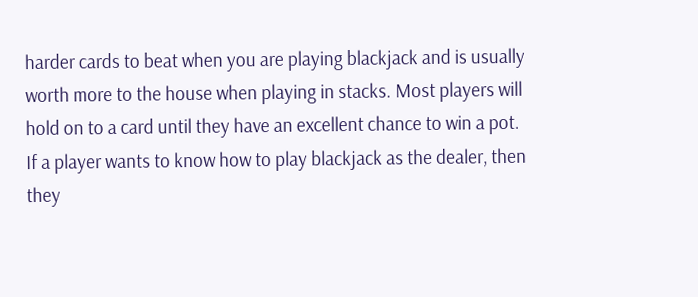harder cards to beat when you are playing blackjack and is usually worth more to the house when playing in stacks. Most players will hold on to a card until they have an excellent chance to win a pot. If a player wants to know how to play blackjack as the dealer, then they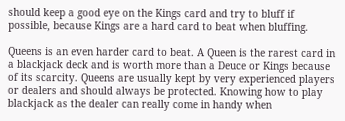should keep a good eye on the Kings card and try to bluff if possible, because Kings are a hard card to beat when bluffing.

Queens is an even harder card to beat. A Queen is the rarest card in a blackjack deck and is worth more than a Deuce or Kings because of its scarcity. Queens are usually kept by very experienced players or dealers and should always be protected. Knowing how to play blackjack as the dealer can really come in handy when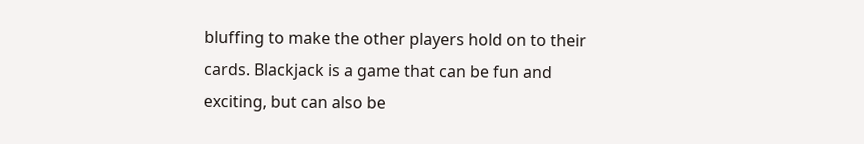bluffing to make the other players hold on to their cards. Blackjack is a game that can be fun and exciting, but can also be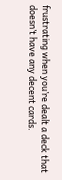frustrating when you’re dealt a deck that doesn’t have any decent cards.